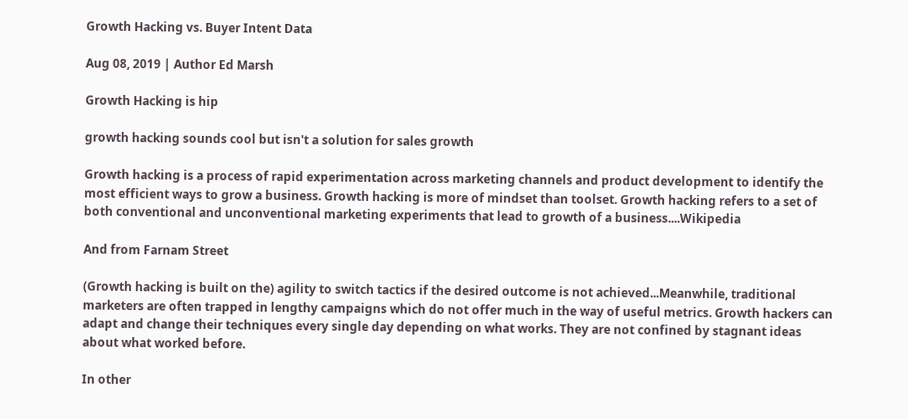Growth Hacking vs. Buyer Intent Data

Aug 08, 2019 | Author Ed Marsh

Growth Hacking is hip

growth hacking sounds cool but isn't a solution for sales growth

Growth hacking is a process of rapid experimentation across marketing channels and product development to identify the most efficient ways to grow a business. Growth hacking is more of mindset than toolset. Growth hacking refers to a set of both conventional and unconventional marketing experiments that lead to growth of a business....Wikipedia

And from Farnam Street

(Growth hacking is built on the) agility to switch tactics if the desired outcome is not achieved...Meanwhile, traditional marketers are often trapped in lengthy campaigns which do not offer much in the way of useful metrics. Growth hackers can adapt and change their techniques every single day depending on what works. They are not confined by stagnant ideas about what worked before.

In other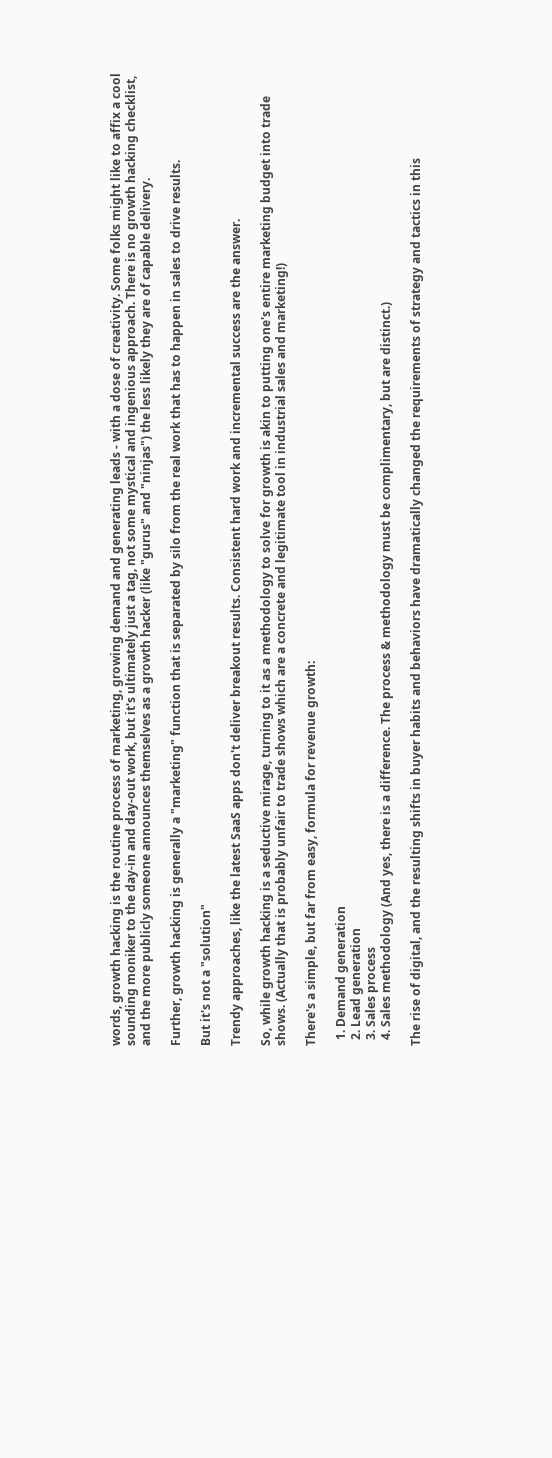words, growth hacking is the routine process of marketing, growing demand and generating leads - with a dose of creativity. Some folks might like to affix a cool sounding moniker to the day-in and day-out work, but it's ultimately just a tag, not some mystical and ingenious approach. There is no growth hacking checklist, and the more publicly someone announces themselves as a growth hacker (like "gurus" and "ninjas") the less likely they are of capable delivery.

Further, growth hacking is generally a "marketing" function that is separated by silo from the real work that has to happen in sales to drive results.

But it's not a "solution"

Trendy approaches, like the latest SaaS apps don't deliver breakout results. Consistent hard work and incremental success are the answer.

So, while growth hacking is a seductive mirage, turning to it as a methodology to solve for growth is akin to putting one's entire marketing budget into trade shows. (Actually that is probably unfair to trade shows which are a concrete and legitimate tool in industrial sales and marketing!)

There's a simple, but far from easy, formula for revenue growth:

  1. Demand generation
  2. Lead generation
  3. Sales process
  4. Sales methodology (And yes, there is a difference. The process & methodology must be complimentary, but are distinct.)

The rise of digital, and the resulting shifts in buyer habits and behaviors have dramatically changed the requirements of strategy and tactics in this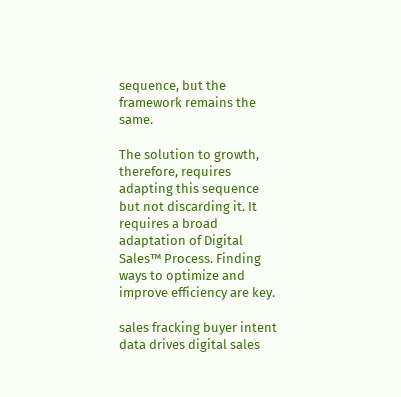sequence, but the framework remains the same.

The solution to growth, therefore, requires adapting this sequence but not discarding it. It requires a broad adaptation of Digital Sales™ Process. Finding ways to optimize and improve efficiency are key.

sales fracking buyer intent data drives digital sales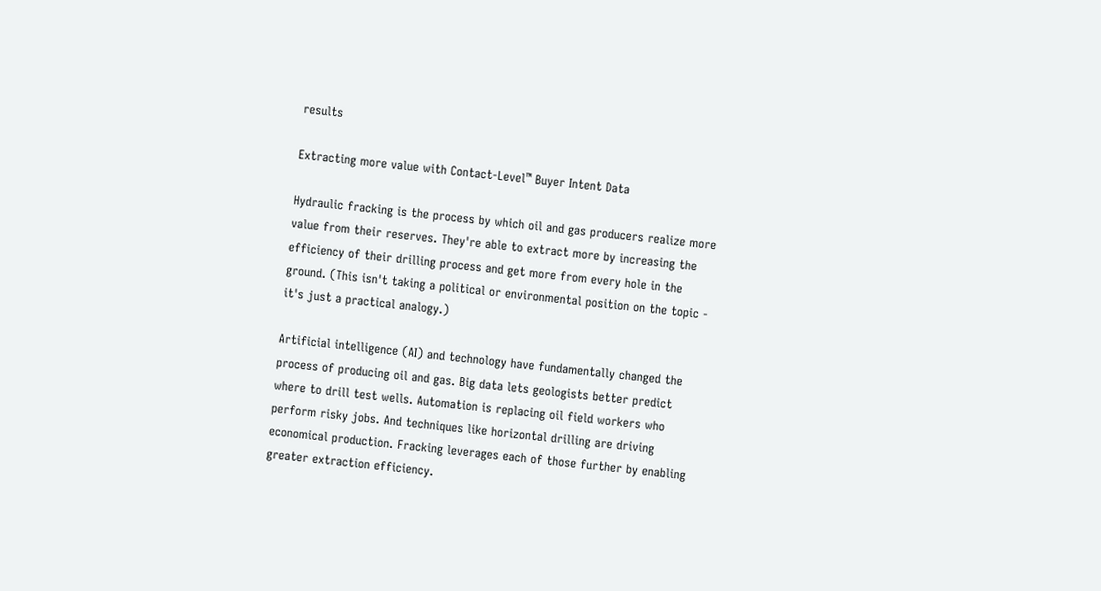results

Extracting more value with Contact-Level™ Buyer Intent Data

Hydraulic fracking is the process by which oil and gas producers realize more value from their reserves. They're able to extract more by increasing the efficiency of their drilling process and get more from every hole in the ground. (This isn't taking a political or environmental position on the topic - it's just a practical analogy.)

Artificial intelligence (AI) and technology have fundamentally changed the process of producing oil and gas. Big data lets geologists better predict where to drill test wells. Automation is replacing oil field workers who perform risky jobs. And techniques like horizontal drilling are driving economical production. Fracking leverages each of those further by enabling greater extraction efficiency.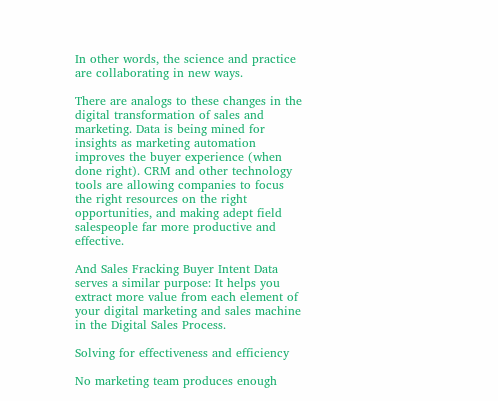In other words, the science and practice are collaborating in new ways.

There are analogs to these changes in the digital transformation of sales and marketing. Data is being mined for insights as marketing automation improves the buyer experience (when done right). CRM and other technology tools are allowing companies to focus the right resources on the right opportunities, and making adept field salespeople far more productive and effective.

And Sales Fracking Buyer Intent Data serves a similar purpose: It helps you extract more value from each element of your digital marketing and sales machine in the Digital Sales Process.

Solving for effectiveness and efficiency

No marketing team produces enough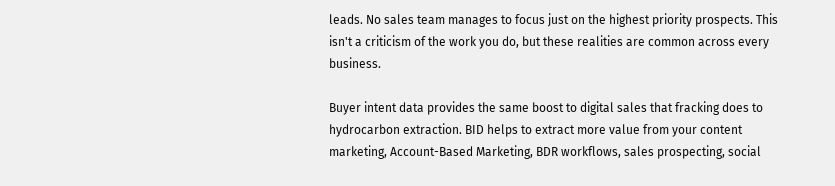leads. No sales team manages to focus just on the highest priority prospects. This isn't a criticism of the work you do, but these realities are common across every business.

Buyer intent data provides the same boost to digital sales that fracking does to hydrocarbon extraction. BID helps to extract more value from your content marketing, Account-Based Marketing, BDR workflows, sales prospecting, social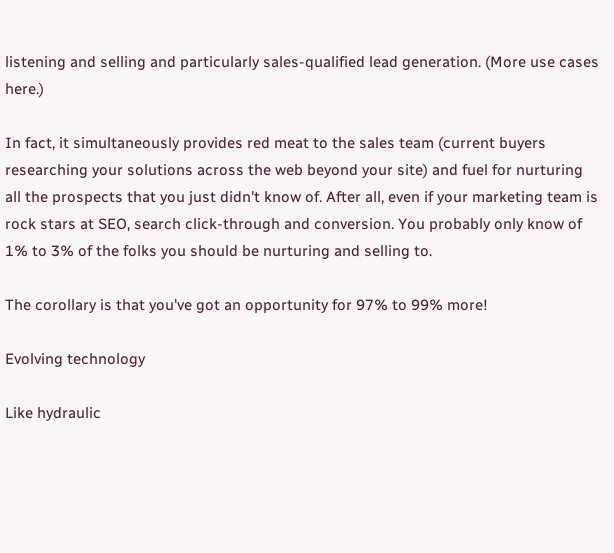listening and selling and particularly sales-qualified lead generation. (More use cases here.)

In fact, it simultaneously provides red meat to the sales team (current buyers researching your solutions across the web beyond your site) and fuel for nurturing all the prospects that you just didn't know of. After all, even if your marketing team is rock stars at SEO, search click-through and conversion. You probably only know of 1% to 3% of the folks you should be nurturing and selling to.

The corollary is that you've got an opportunity for 97% to 99% more!

Evolving technology

Like hydraulic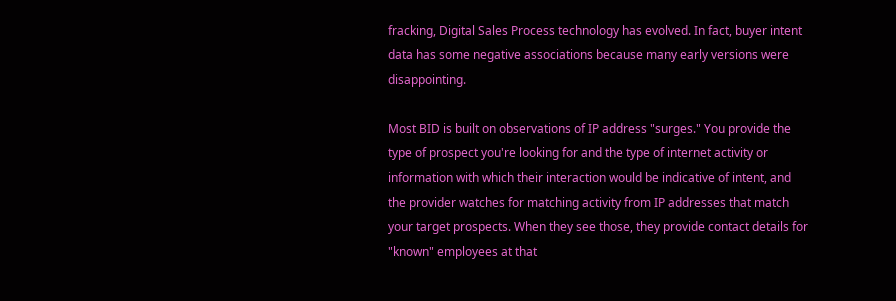fracking, Digital Sales Process technology has evolved. In fact, buyer intent data has some negative associations because many early versions were disappointing.

Most BID is built on observations of IP address "surges." You provide the type of prospect you're looking for and the type of internet activity or information with which their interaction would be indicative of intent, and the provider watches for matching activity from IP addresses that match your target prospects. When they see those, they provide contact details for "known" employees at that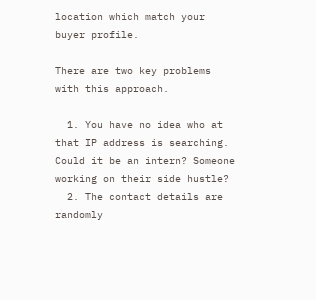location which match your buyer profile.

There are two key problems with this approach.

  1. You have no idea who at that IP address is searching. Could it be an intern? Someone working on their side hustle?
  2. The contact details are randomly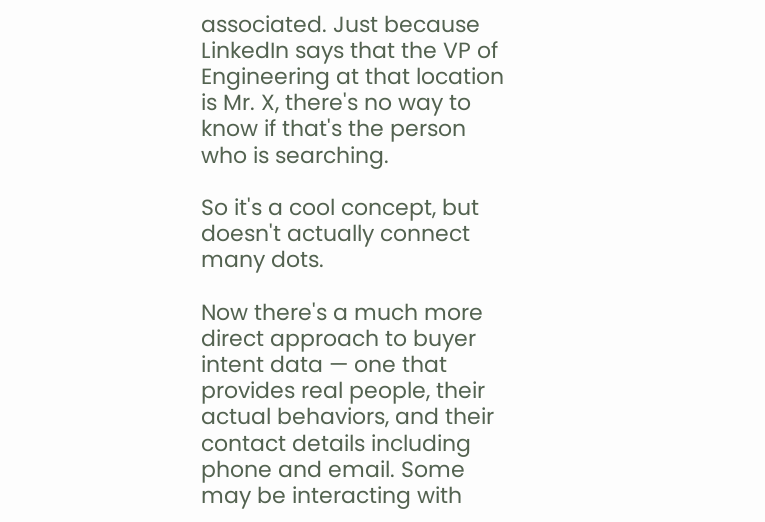associated. Just because LinkedIn says that the VP of Engineering at that location is Mr. X, there's no way to know if that's the person who is searching.

So it's a cool concept, but doesn't actually connect many dots.

Now there's a much more direct approach to buyer intent data — one that provides real people, their actual behaviors, and their contact details including phone and email. Some may be interacting with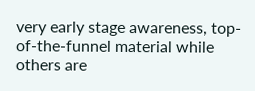very early stage awareness, top-of-the-funnel material while others are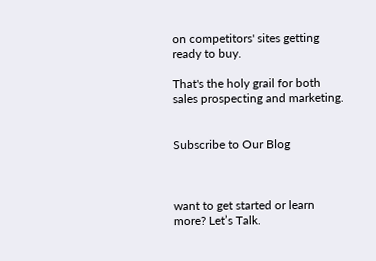on competitors' sites getting ready to buy.

That's the holy grail for both sales prospecting and marketing.


Subscribe to Our Blog



want to get started or learn more? Let’s Talk.